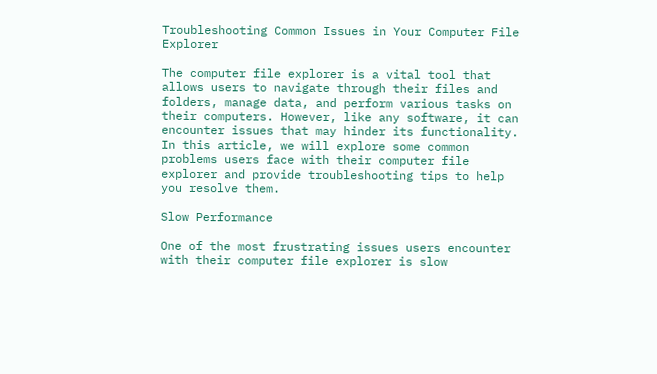Troubleshooting Common Issues in Your Computer File Explorer

The computer file explorer is a vital tool that allows users to navigate through their files and folders, manage data, and perform various tasks on their computers. However, like any software, it can encounter issues that may hinder its functionality. In this article, we will explore some common problems users face with their computer file explorer and provide troubleshooting tips to help you resolve them.

Slow Performance

One of the most frustrating issues users encounter with their computer file explorer is slow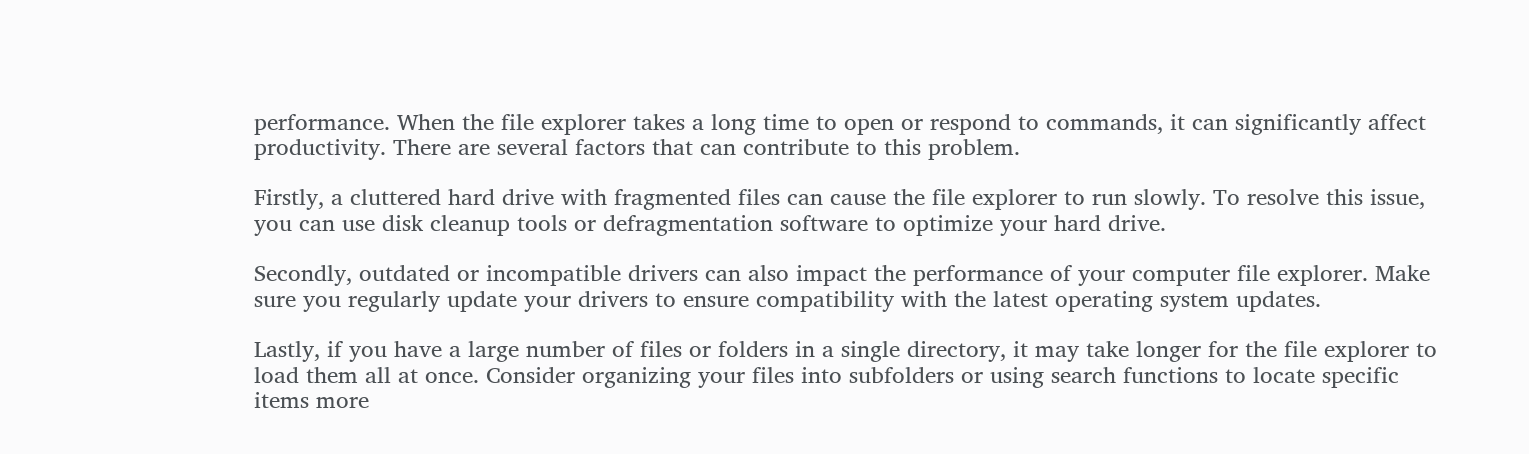performance. When the file explorer takes a long time to open or respond to commands, it can significantly affect productivity. There are several factors that can contribute to this problem.

Firstly, a cluttered hard drive with fragmented files can cause the file explorer to run slowly. To resolve this issue, you can use disk cleanup tools or defragmentation software to optimize your hard drive.

Secondly, outdated or incompatible drivers can also impact the performance of your computer file explorer. Make sure you regularly update your drivers to ensure compatibility with the latest operating system updates.

Lastly, if you have a large number of files or folders in a single directory, it may take longer for the file explorer to load them all at once. Consider organizing your files into subfolders or using search functions to locate specific items more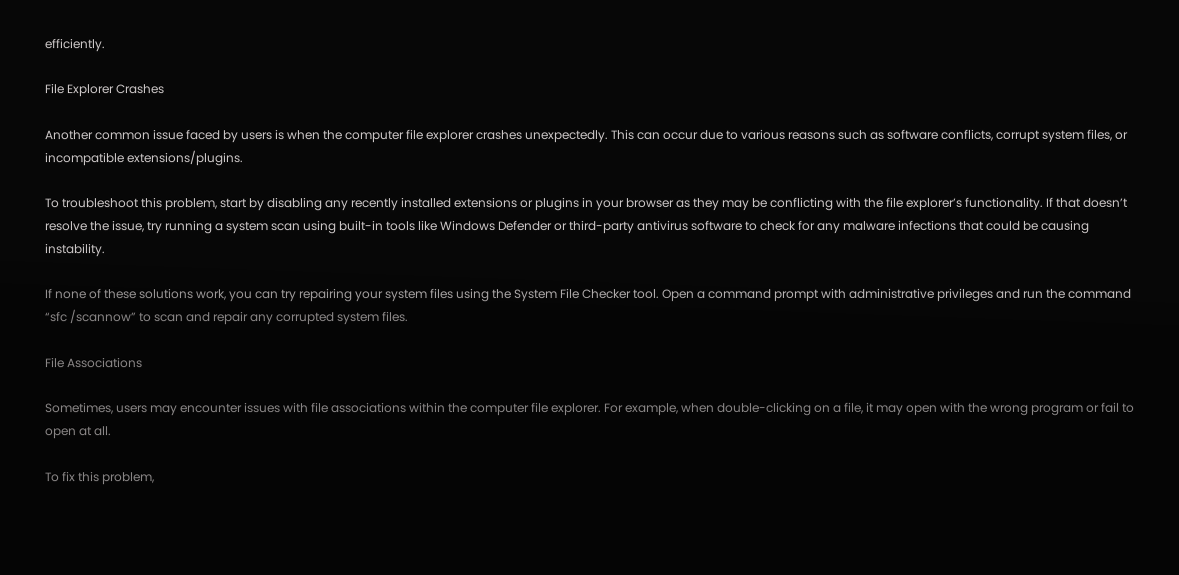efficiently.

File Explorer Crashes

Another common issue faced by users is when the computer file explorer crashes unexpectedly. This can occur due to various reasons such as software conflicts, corrupt system files, or incompatible extensions/plugins.

To troubleshoot this problem, start by disabling any recently installed extensions or plugins in your browser as they may be conflicting with the file explorer’s functionality. If that doesn’t resolve the issue, try running a system scan using built-in tools like Windows Defender or third-party antivirus software to check for any malware infections that could be causing instability.

If none of these solutions work, you can try repairing your system files using the System File Checker tool. Open a command prompt with administrative privileges and run the command “sfc /scannow” to scan and repair any corrupted system files.

File Associations

Sometimes, users may encounter issues with file associations within the computer file explorer. For example, when double-clicking on a file, it may open with the wrong program or fail to open at all.

To fix this problem,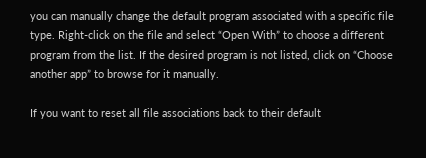you can manually change the default program associated with a specific file type. Right-click on the file and select “Open With” to choose a different program from the list. If the desired program is not listed, click on “Choose another app” to browse for it manually.

If you want to reset all file associations back to their default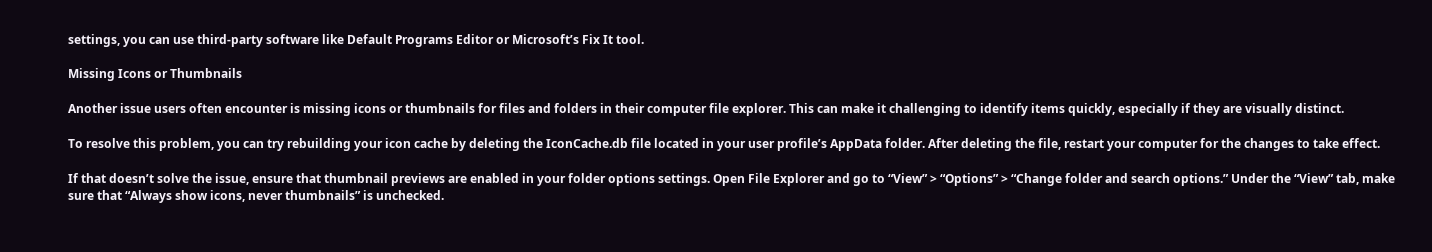settings, you can use third-party software like Default Programs Editor or Microsoft’s Fix It tool.

Missing Icons or Thumbnails

Another issue users often encounter is missing icons or thumbnails for files and folders in their computer file explorer. This can make it challenging to identify items quickly, especially if they are visually distinct.

To resolve this problem, you can try rebuilding your icon cache by deleting the IconCache.db file located in your user profile’s AppData folder. After deleting the file, restart your computer for the changes to take effect.

If that doesn’t solve the issue, ensure that thumbnail previews are enabled in your folder options settings. Open File Explorer and go to “View” > “Options” > “Change folder and search options.” Under the “View” tab, make sure that “Always show icons, never thumbnails” is unchecked.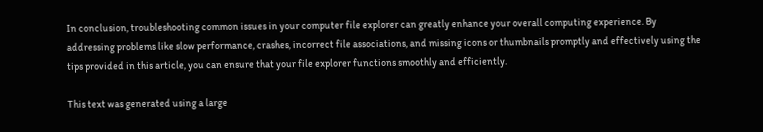In conclusion, troubleshooting common issues in your computer file explorer can greatly enhance your overall computing experience. By addressing problems like slow performance, crashes, incorrect file associations, and missing icons or thumbnails promptly and effectively using the tips provided in this article, you can ensure that your file explorer functions smoothly and efficiently.

This text was generated using a large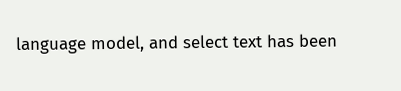language model, and select text has been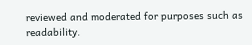reviewed and moderated for purposes such as readability.